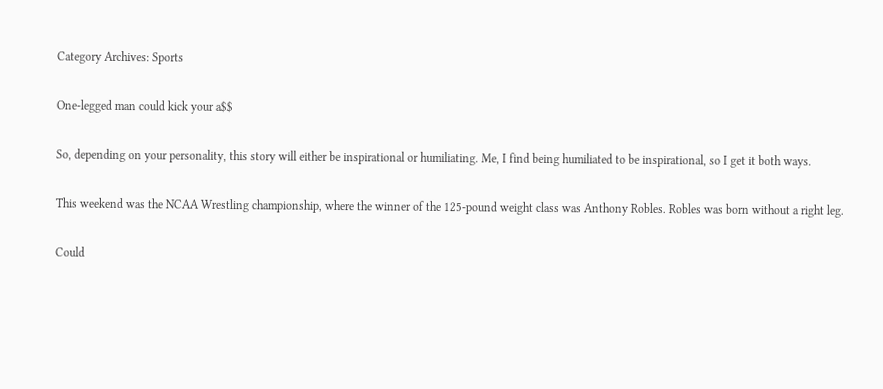Category Archives: Sports

One-legged man could kick your a$$

So, depending on your personality, this story will either be inspirational or humiliating. Me, I find being humiliated to be inspirational, so I get it both ways.

This weekend was the NCAA Wrestling championship, where the winner of the 125-pound weight class was Anthony Robles. Robles was born without a right leg.

Could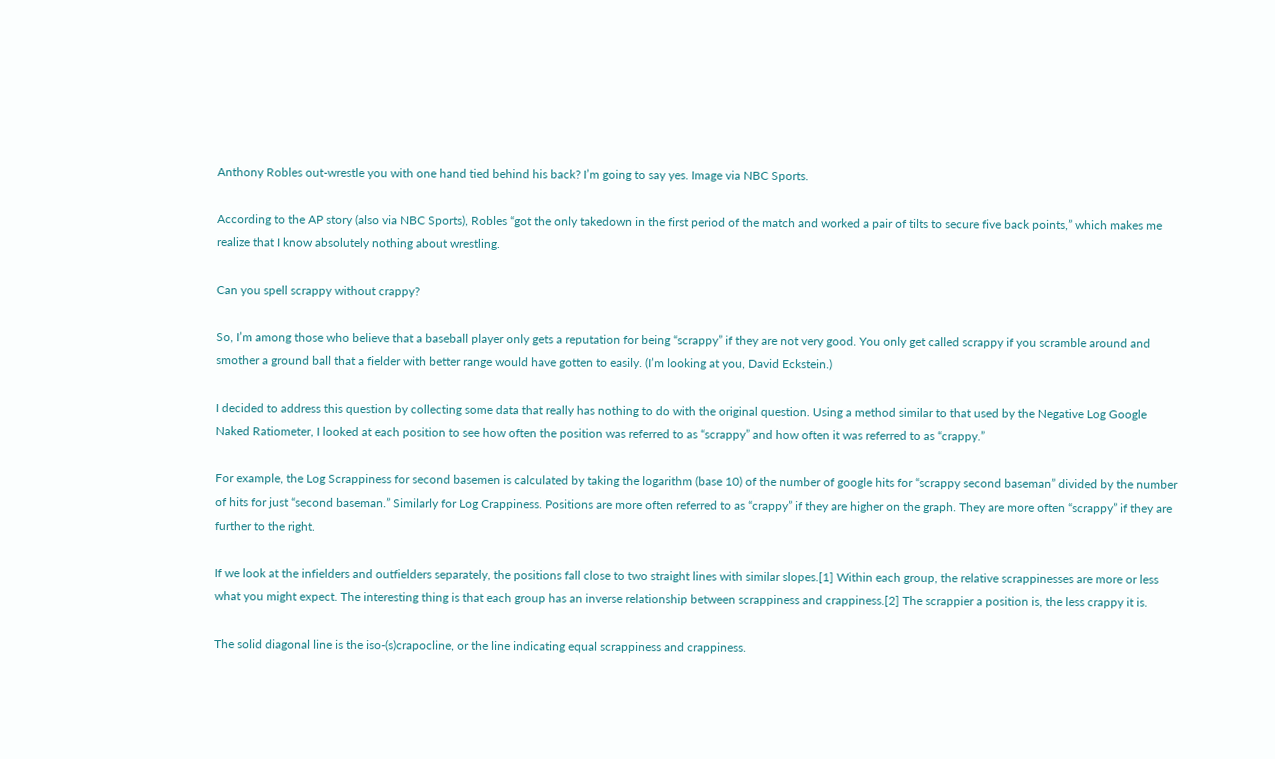Anthony Robles out-wrestle you with one hand tied behind his back? I’m going to say yes. Image via NBC Sports.

According to the AP story (also via NBC Sports), Robles “got the only takedown in the first period of the match and worked a pair of tilts to secure five back points,” which makes me realize that I know absolutely nothing about wrestling.

Can you spell scrappy without crappy?

So, I’m among those who believe that a baseball player only gets a reputation for being “scrappy” if they are not very good. You only get called scrappy if you scramble around and smother a ground ball that a fielder with better range would have gotten to easily. (I’m looking at you, David Eckstein.)

I decided to address this question by collecting some data that really has nothing to do with the original question. Using a method similar to that used by the Negative Log Google Naked Ratiometer, I looked at each position to see how often the position was referred to as “scrappy” and how often it was referred to as “crappy.”

For example, the Log Scrappiness for second basemen is calculated by taking the logarithm (base 10) of the number of google hits for “scrappy second baseman” divided by the number of hits for just “second baseman.” Similarly for Log Crappiness. Positions are more often referred to as “crappy” if they are higher on the graph. They are more often “scrappy” if they are further to the right.

If we look at the infielders and outfielders separately, the positions fall close to two straight lines with similar slopes.[1] Within each group, the relative scrappinesses are more or less what you might expect. The interesting thing is that each group has an inverse relationship between scrappiness and crappiness.[2] The scrappier a position is, the less crappy it is.

The solid diagonal line is the iso-(s)crapocline, or the line indicating equal scrappiness and crappiness.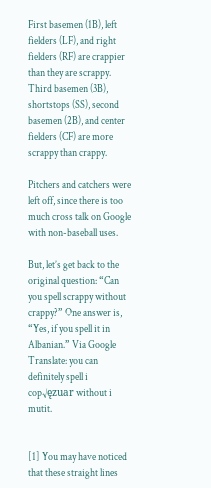First basemen (1B), left fielders (LF), and right fielders (RF) are crappier than they are scrappy. Third basemen (3B), shortstops (SS), second basemen (2B), and center fielders (CF) are more scrappy than crappy.

Pitchers and catchers were left off, since there is too much cross talk on Google with non-baseball uses.

But, let’s get back to the original question: “Can you spell scrappy without crappy?” One answer is, “Yes, if you spell it in Albanian.” Via Google Translate: you can definitely spell i cop√ęzuar without i mutit.


[1] You may have noticed that these straight lines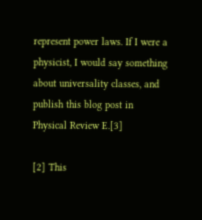represent power laws. If I were a physicist, I would say something about universality classes, and publish this blog post in Physical Review E.[3]

[2] This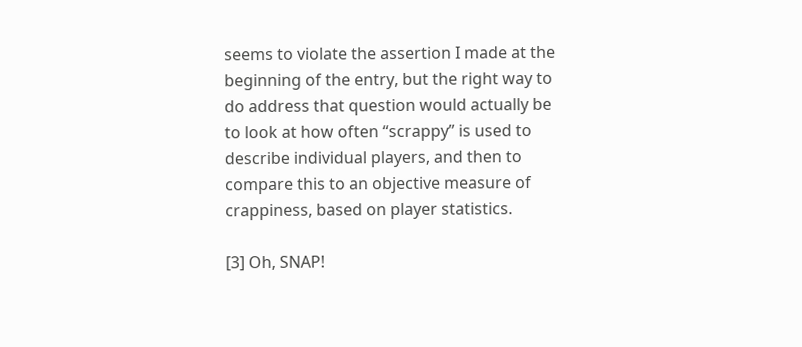seems to violate the assertion I made at the beginning of the entry, but the right way to do address that question would actually be to look at how often “scrappy” is used to describe individual players, and then to compare this to an objective measure of crappiness, based on player statistics.

[3] Oh, SNAP!